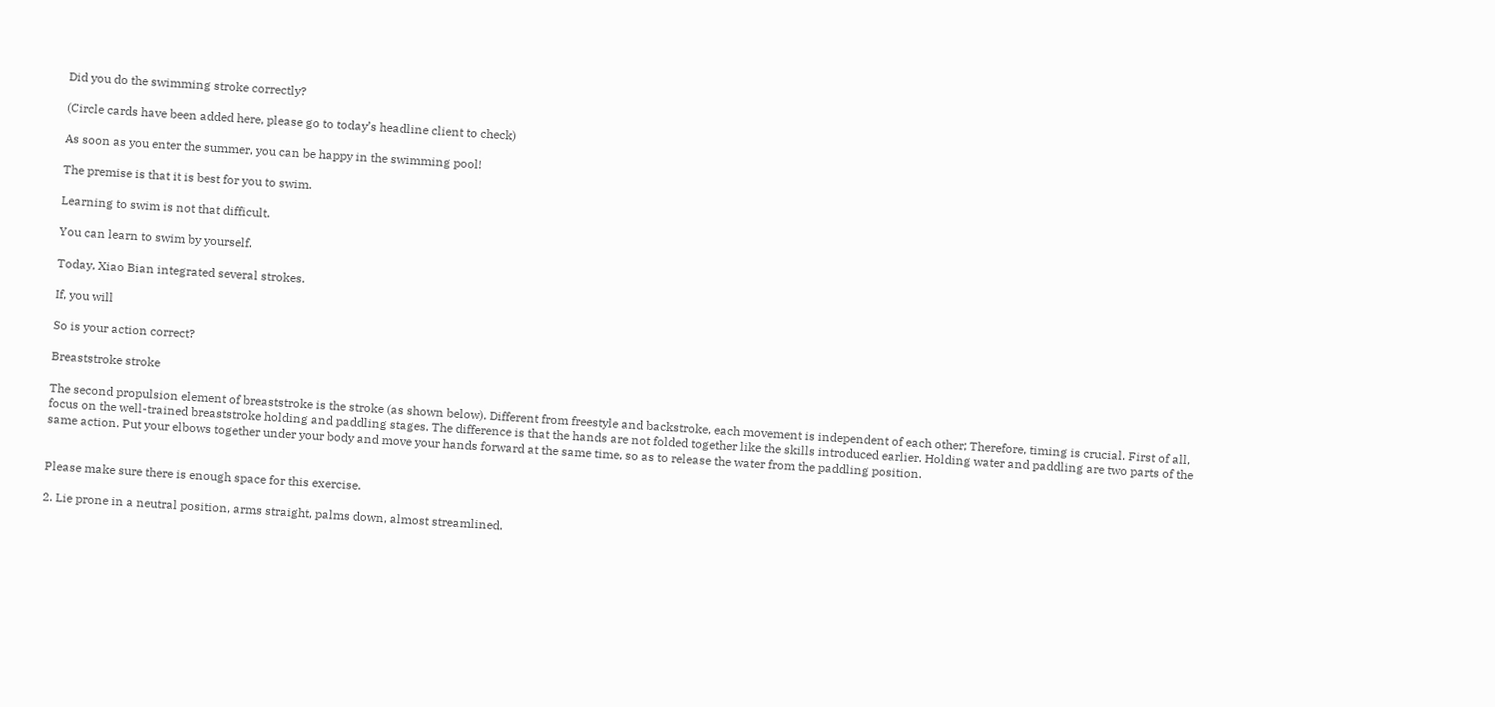Did you do the swimming stroke correctly?

(Circle cards have been added here, please go to today’s headline client to check)

As soon as you enter the summer, you can be happy in the swimming pool!

The premise is that it is best for you to swim.

Learning to swim is not that difficult.

You can learn to swim by yourself.

Today, Xiao Bian integrated several strokes.

If, you will

So is your action correct?

Breaststroke stroke

The second propulsion element of breaststroke is the stroke (as shown below). Different from freestyle and backstroke, each movement is independent of each other; Therefore, timing is crucial. First of all, focus on the well-trained breaststroke holding and paddling stages. The difference is that the hands are not folded together like the skills introduced earlier. Holding water and paddling are two parts of the same action. Put your elbows together under your body and move your hands forward at the same time, so as to release the water from the paddling position.


Please make sure there is enough space for this exercise.

2. Lie prone in a neutral position, arms straight, palms down, almost streamlined.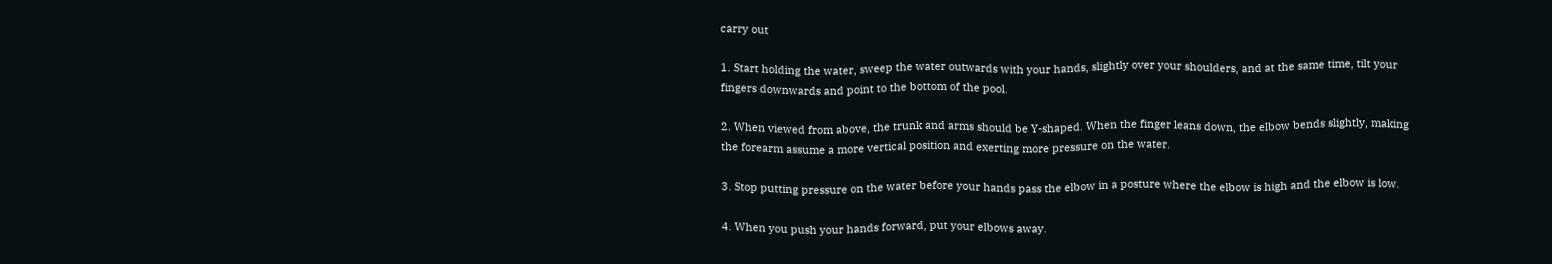carry out

1. Start holding the water, sweep the water outwards with your hands, slightly over your shoulders, and at the same time, tilt your fingers downwards and point to the bottom of the pool.

2. When viewed from above, the trunk and arms should be Y-shaped. When the finger leans down, the elbow bends slightly, making the forearm assume a more vertical position and exerting more pressure on the water.

3. Stop putting pressure on the water before your hands pass the elbow in a posture where the elbow is high and the elbow is low.

4. When you push your hands forward, put your elbows away.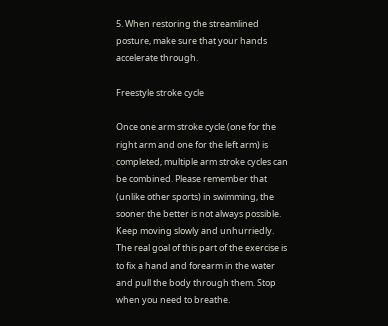5. When restoring the streamlined posture, make sure that your hands accelerate through.

Freestyle stroke cycle

Once one arm stroke cycle (one for the right arm and one for the left arm) is completed, multiple arm stroke cycles can be combined. Please remember that (unlike other sports) in swimming, the sooner the better is not always possible. Keep moving slowly and unhurriedly. The real goal of this part of the exercise is to fix a hand and forearm in the water and pull the body through them. Stop when you need to breathe.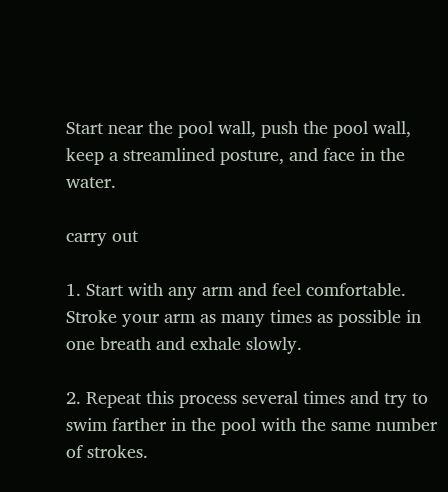Start near the pool wall, push the pool wall, keep a streamlined posture, and face in the water.

carry out

1. Start with any arm and feel comfortable. Stroke your arm as many times as possible in one breath and exhale slowly.

2. Repeat this process several times and try to swim farther in the pool with the same number of strokes.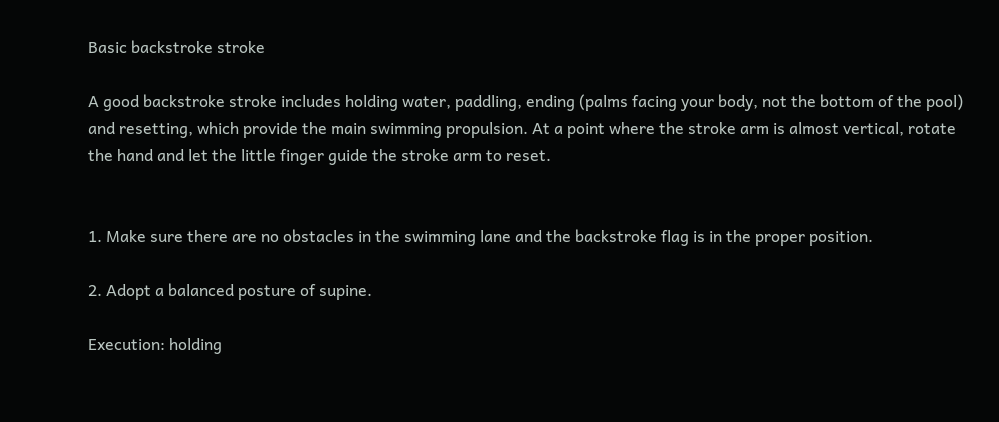Basic backstroke stroke

A good backstroke stroke includes holding water, paddling, ending (palms facing your body, not the bottom of the pool) and resetting, which provide the main swimming propulsion. At a point where the stroke arm is almost vertical, rotate the hand and let the little finger guide the stroke arm to reset.


1. Make sure there are no obstacles in the swimming lane and the backstroke flag is in the proper position.

2. Adopt a balanced posture of supine.

Execution: holding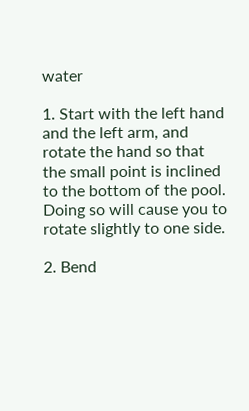water

1. Start with the left hand and the left arm, and rotate the hand so that the small point is inclined to the bottom of the pool. Doing so will cause you to rotate slightly to one side.

2. Bend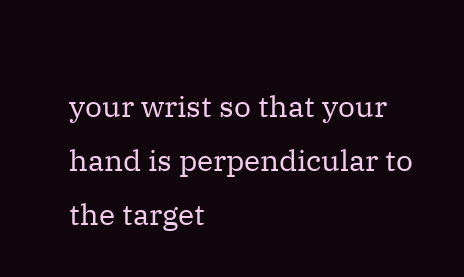your wrist so that your hand is perpendicular to the target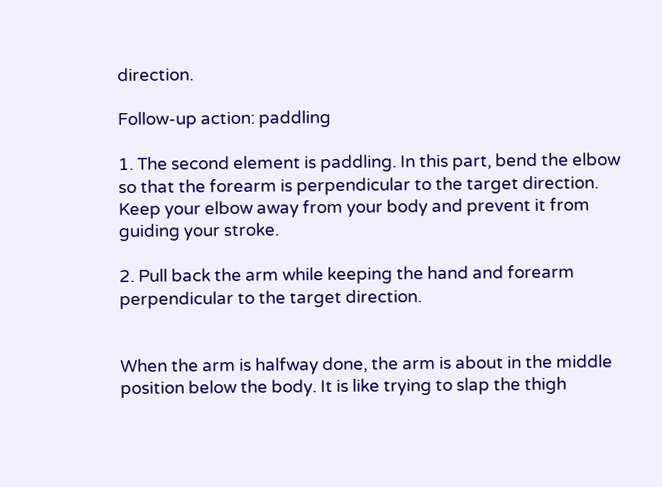direction.

Follow-up action: paddling

1. The second element is paddling. In this part, bend the elbow so that the forearm is perpendicular to the target direction. Keep your elbow away from your body and prevent it from guiding your stroke.

2. Pull back the arm while keeping the hand and forearm perpendicular to the target direction.


When the arm is halfway done, the arm is about in the middle position below the body. It is like trying to slap the thigh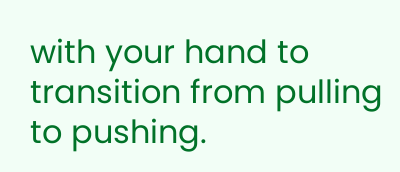with your hand to transition from pulling to pushing.